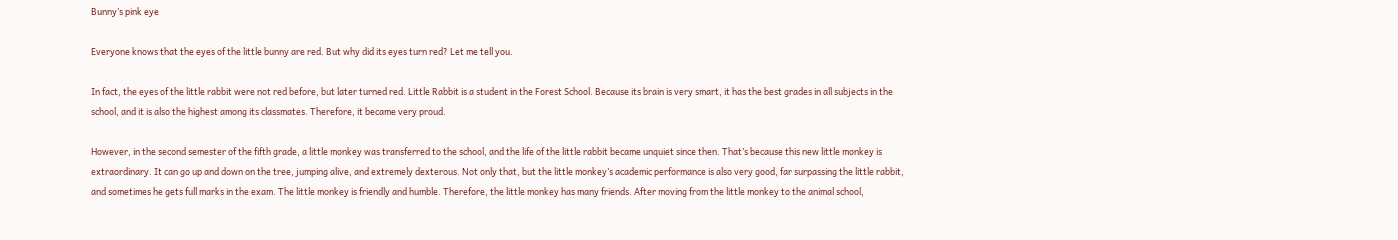Bunny’s pink eye

Everyone knows that the eyes of the little bunny are red. But why did its eyes turn red? Let me tell you.

In fact, the eyes of the little rabbit were not red before, but later turned red. Little Rabbit is a student in the Forest School. Because its brain is very smart, it has the best grades in all subjects in the school, and it is also the highest among its classmates. Therefore, it became very proud.

However, in the second semester of the fifth grade, a little monkey was transferred to the school, and the life of the little rabbit became unquiet since then. That’s because this new little monkey is extraordinary. It can go up and down on the tree, jumping alive, and extremely dexterous. Not only that, but the little monkey’s academic performance is also very good, far surpassing the little rabbit, and sometimes he gets full marks in the exam. The little monkey is friendly and humble. Therefore, the little monkey has many friends. After moving from the little monkey to the animal school,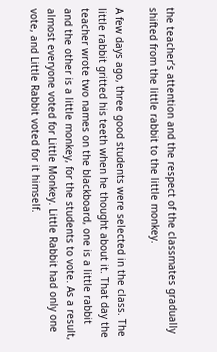the teacher’s attention and the respect of the classmates gradually shifted from the little rabbit to the little monkey.

A few days ago, three good students were selected in the class. The little rabbit gritted his teeth when he thought about it. That day the teacher wrote two names on the blackboard, one is a little rabbit and the other is a little monkey, for the students to vote. As a result, almost everyone voted for Little Monkey. Little Rabbit had only one vote, and Little Rabbit voted for it himself.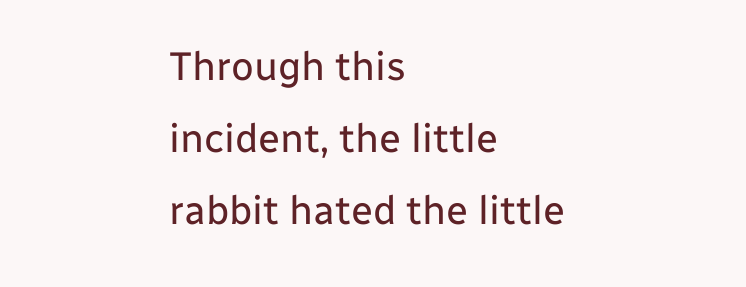Through this incident, the little rabbit hated the little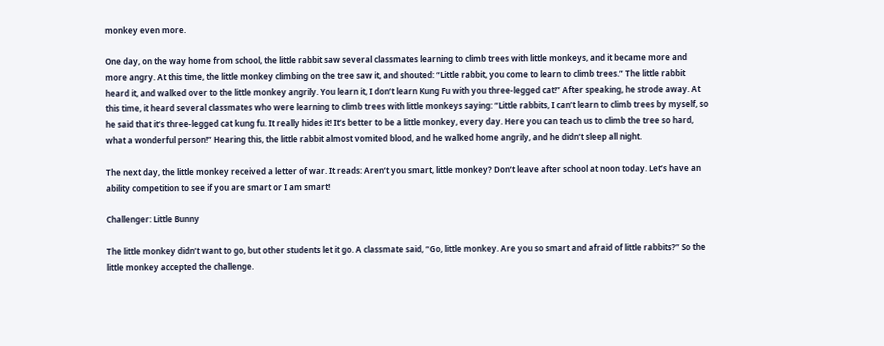monkey even more.

One day, on the way home from school, the little rabbit saw several classmates learning to climb trees with little monkeys, and it became more and more angry. At this time, the little monkey climbing on the tree saw it, and shouted: “Little rabbit, you come to learn to climb trees.” The little rabbit heard it, and walked over to the little monkey angrily. You learn it, I don’t learn Kung Fu with you three-legged cat!” After speaking, he strode away. At this time, it heard several classmates who were learning to climb trees with little monkeys saying: “Little rabbits, I can’t learn to climb trees by myself, so he said that it’s three-legged cat kung fu. It really hides it! It’s better to be a little monkey, every day. Here you can teach us to climb the tree so hard, what a wonderful person!” Hearing this, the little rabbit almost vomited blood, and he walked home angrily, and he didn’t sleep all night.

The next day, the little monkey received a letter of war. It reads: Aren’t you smart, little monkey? Don’t leave after school at noon today. Let’s have an ability competition to see if you are smart or I am smart!

Challenger: Little Bunny

The little monkey didn’t want to go, but other students let it go. A classmate said, “Go, little monkey. Are you so smart and afraid of little rabbits?” So the little monkey accepted the challenge.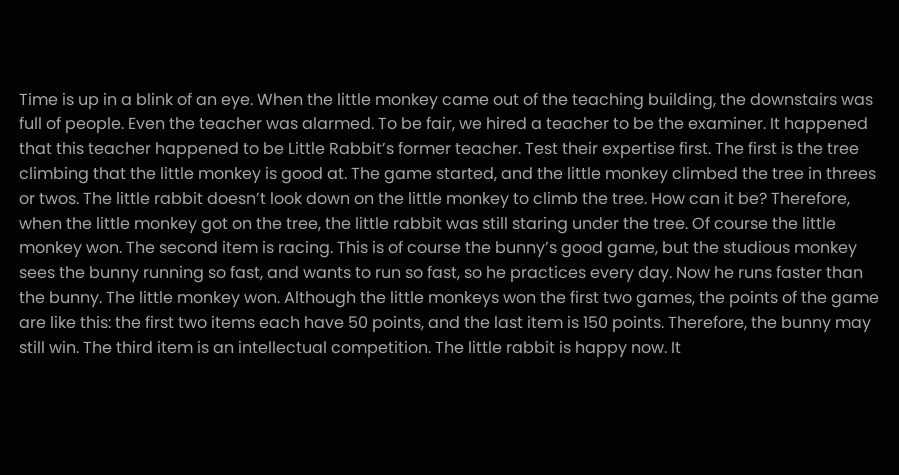Time is up in a blink of an eye. When the little monkey came out of the teaching building, the downstairs was full of people. Even the teacher was alarmed. To be fair, we hired a teacher to be the examiner. It happened that this teacher happened to be Little Rabbit’s former teacher. Test their expertise first. The first is the tree climbing that the little monkey is good at. The game started, and the little monkey climbed the tree in threes or twos. The little rabbit doesn’t look down on the little monkey to climb the tree. How can it be? Therefore, when the little monkey got on the tree, the little rabbit was still staring under the tree. Of course the little monkey won. The second item is racing. This is of course the bunny’s good game, but the studious monkey sees the bunny running so fast, and wants to run so fast, so he practices every day. Now he runs faster than the bunny. The little monkey won. Although the little monkeys won the first two games, the points of the game are like this: the first two items each have 50 points, and the last item is 150 points. Therefore, the bunny may still win. The third item is an intellectual competition. The little rabbit is happy now. It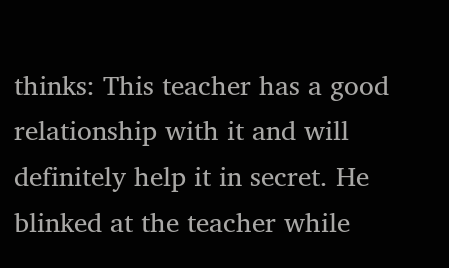thinks: This teacher has a good relationship with it and will definitely help it in secret. He blinked at the teacher while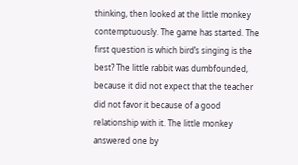thinking, then looked at the little monkey contemptuously. The game has started. The first question is which bird’s singing is the best? The little rabbit was dumbfounded, because it did not expect that the teacher did not favor it because of a good relationship with it. The little monkey answered one by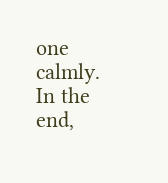one calmly. In the end,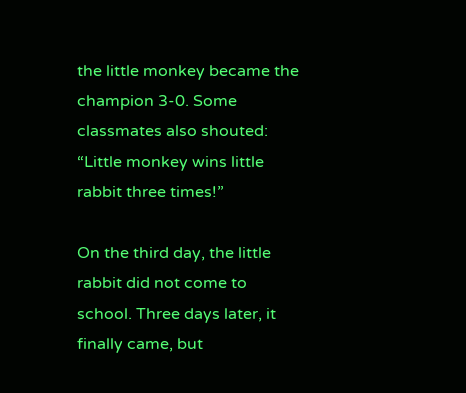the little monkey became the champion 3-0. Some classmates also shouted: “Little monkey wins little rabbit three times!”

On the third day, the little rabbit did not come to school. Three days later, it finally came, but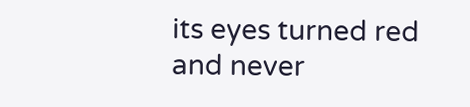its eyes turned red and never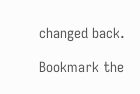changed back.

Bookmark the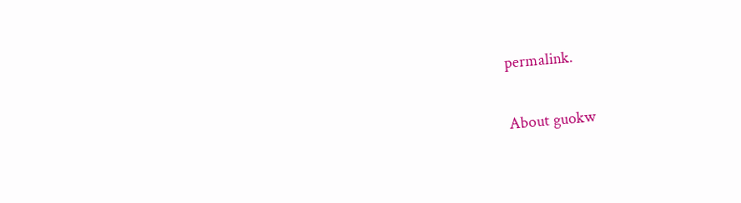permalink.

About guokw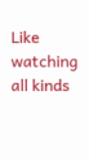Like watching all kinds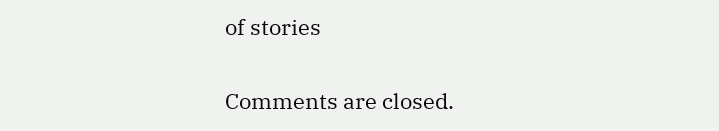of stories

Comments are closed.